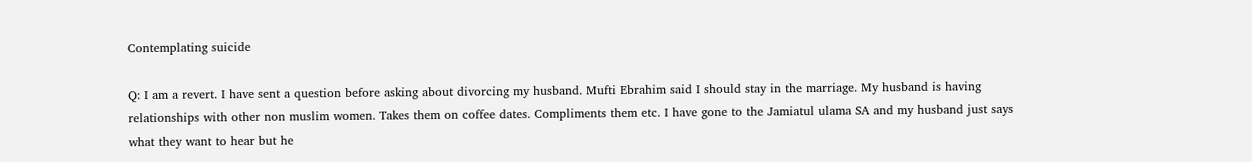Contemplating suicide

Q: I am a revert. I have sent a question before asking about divorcing my husband. Mufti Ebrahim said I should stay in the marriage. My husband is having relationships with other non muslim women. Takes them on coffee dates. Compliments them etc. I have gone to the Jamiatul ulama SA and my husband just says what they want to hear but he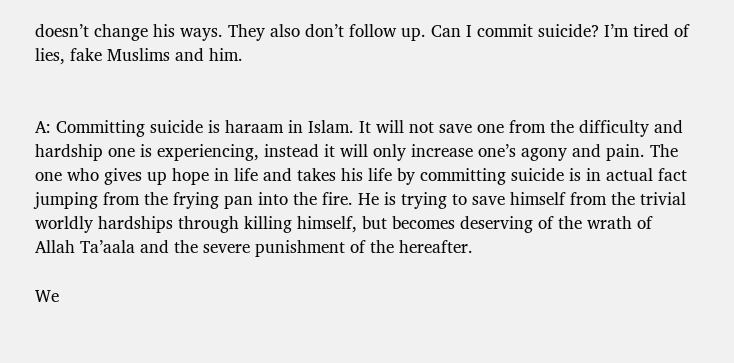doesn’t change his ways. They also don’t follow up. Can I commit suicide? I’m tired of lies, fake Muslims and him.


A: Committing suicide is haraam in Islam. It will not save one from the difficulty and hardship one is experiencing, instead it will only increase one’s agony and pain. The one who gives up hope in life and takes his life by committing suicide is in actual fact jumping from the frying pan into the fire. He is trying to save himself from the trivial worldly hardships through killing himself, but becomes deserving of the wrath of Allah Ta’aala and the severe punishment of the hereafter.

We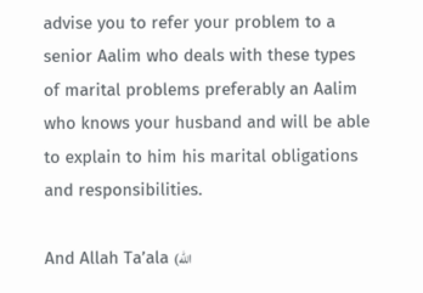advise you to refer your problem to a senior Aalim who deals with these types of marital problems preferably an Aalim who knows your husband and will be able to explain to him his marital obligations and responsibilities.

And Allah Ta’ala (الله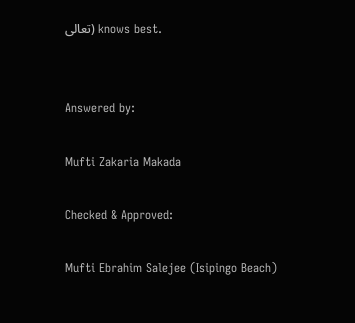تعالى) knows best.


Answered by:

Mufti Zakaria Makada

Checked & Approved:

Mufti Ebrahim Salejee (Isipingo Beach)